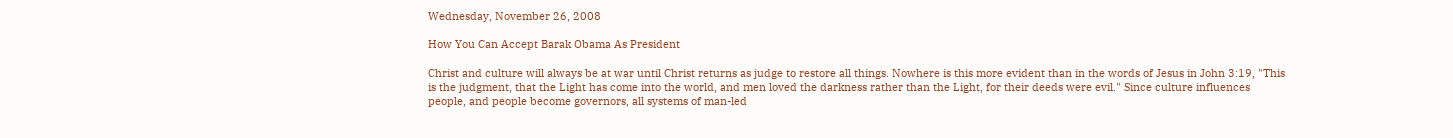Wednesday, November 26, 2008

How You Can Accept Barak Obama As President

Christ and culture will always be at war until Christ returns as judge to restore all things. Nowhere is this more evident than in the words of Jesus in John 3:19, "This is the judgment, that the Light has come into the world, and men loved the darkness rather than the Light, for their deeds were evil." Since culture influences people, and people become governors, all systems of man-led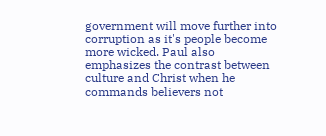government will move further into corruption as it's people become more wicked. Paul also emphasizes the contrast between culture and Christ when he commands believers not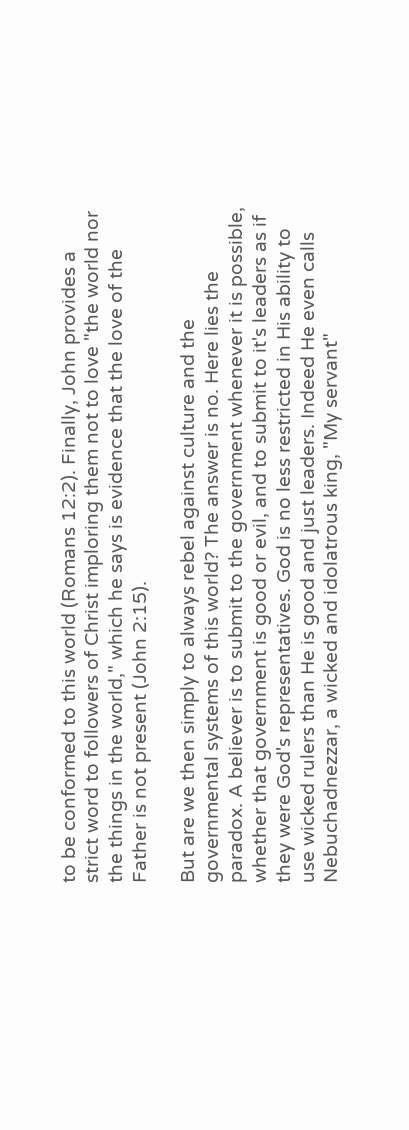to be conformed to this world (Romans 12:2). Finally, John provides a strict word to followers of Christ imploring them not to love "the world nor the things in the world," which he says is evidence that the love of the Father is not present (John 2:15).

But are we then simply to always rebel against culture and the governmental systems of this world? The answer is no. Here lies the paradox. A believer is to submit to the government whenever it is possible, whether that government is good or evil, and to submit to it's leaders as if they were God's representatives. God is no less restricted in His ability to use wicked rulers than He is good and just leaders. Indeed He even calls Nebuchadnezzar, a wicked and idolatrous king, "My servant"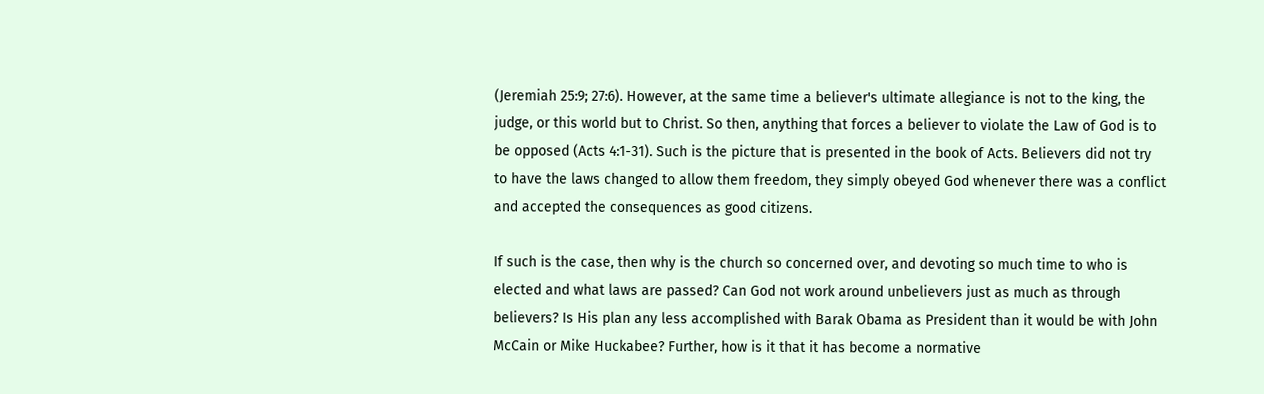(Jeremiah 25:9; 27:6). However, at the same time a believer's ultimate allegiance is not to the king, the judge, or this world but to Christ. So then, anything that forces a believer to violate the Law of God is to be opposed (Acts 4:1-31). Such is the picture that is presented in the book of Acts. Believers did not try to have the laws changed to allow them freedom, they simply obeyed God whenever there was a conflict and accepted the consequences as good citizens.

If such is the case, then why is the church so concerned over, and devoting so much time to who is elected and what laws are passed? Can God not work around unbelievers just as much as through believers? Is His plan any less accomplished with Barak Obama as President than it would be with John McCain or Mike Huckabee? Further, how is it that it has become a normative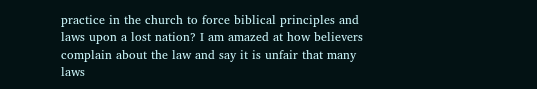practice in the church to force biblical principles and laws upon a lost nation? I am amazed at how believers complain about the law and say it is unfair that many laws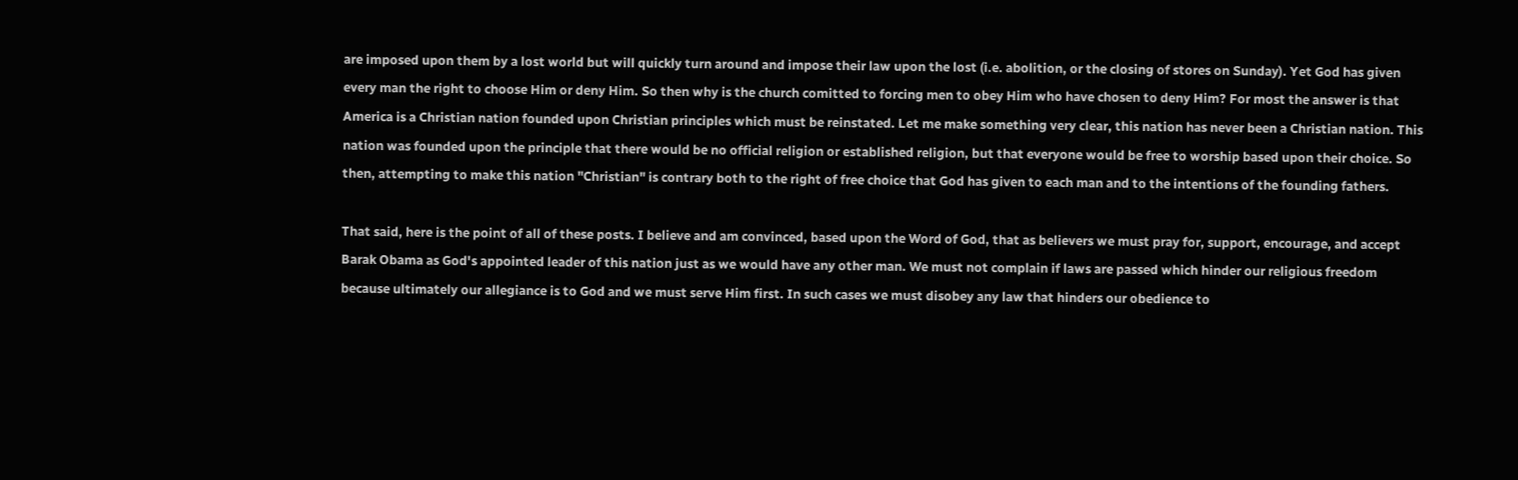are imposed upon them by a lost world but will quickly turn around and impose their law upon the lost (i.e. abolition, or the closing of stores on Sunday). Yet God has given every man the right to choose Him or deny Him. So then why is the church comitted to forcing men to obey Him who have chosen to deny Him? For most the answer is that America is a Christian nation founded upon Christian principles which must be reinstated. Let me make something very clear, this nation has never been a Christian nation. This nation was founded upon the principle that there would be no official religion or established religion, but that everyone would be free to worship based upon their choice. So then, attempting to make this nation "Christian" is contrary both to the right of free choice that God has given to each man and to the intentions of the founding fathers.

That said, here is the point of all of these posts. I believe and am convinced, based upon the Word of God, that as believers we must pray for, support, encourage, and accept Barak Obama as God's appointed leader of this nation just as we would have any other man. We must not complain if laws are passed which hinder our religious freedom because ultimately our allegiance is to God and we must serve Him first. In such cases we must disobey any law that hinders our obedience to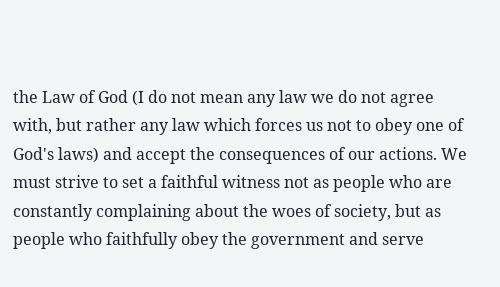the Law of God (I do not mean any law we do not agree with, but rather any law which forces us not to obey one of God's laws) and accept the consequences of our actions. We must strive to set a faithful witness not as people who are constantly complaining about the woes of society, but as people who faithfully obey the government and serve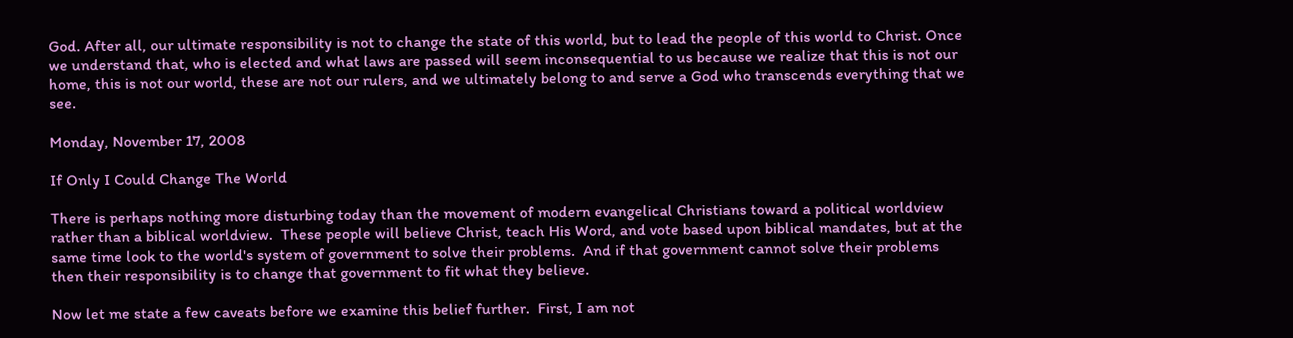God. After all, our ultimate responsibility is not to change the state of this world, but to lead the people of this world to Christ. Once we understand that, who is elected and what laws are passed will seem inconsequential to us because we realize that this is not our home, this is not our world, these are not our rulers, and we ultimately belong to and serve a God who transcends everything that we see.

Monday, November 17, 2008

If Only I Could Change The World

There is perhaps nothing more disturbing today than the movement of modern evangelical Christians toward a political worldview rather than a biblical worldview.  These people will believe Christ, teach His Word, and vote based upon biblical mandates, but at the same time look to the world's system of government to solve their problems.  And if that government cannot solve their problems then their responsibility is to change that government to fit what they believe.

Now let me state a few caveats before we examine this belief further.  First, I am not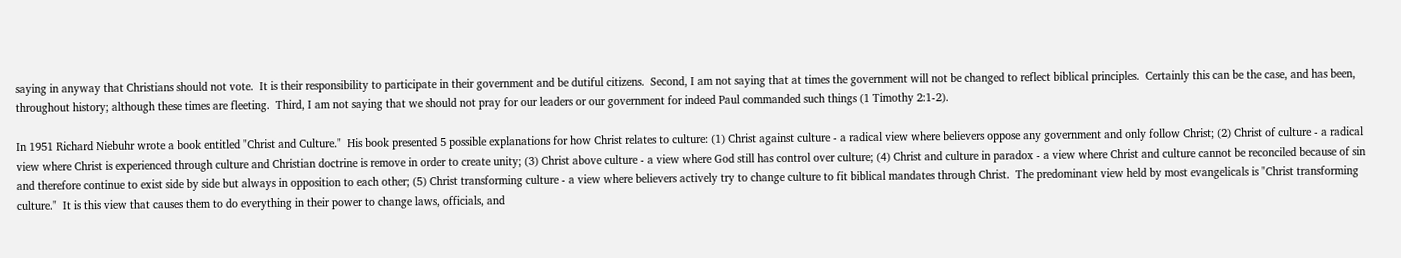saying in anyway that Christians should not vote.  It is their responsibility to participate in their government and be dutiful citizens.  Second, I am not saying that at times the government will not be changed to reflect biblical principles.  Certainly this can be the case, and has been, throughout history; although these times are fleeting.  Third, I am not saying that we should not pray for our leaders or our government for indeed Paul commanded such things (1 Timothy 2:1-2).

In 1951 Richard Niebuhr wrote a book entitled "Christ and Culture."  His book presented 5 possible explanations for how Christ relates to culture: (1) Christ against culture - a radical view where believers oppose any government and only follow Christ; (2) Christ of culture - a radical view where Christ is experienced through culture and Christian doctrine is remove in order to create unity; (3) Christ above culture - a view where God still has control over culture; (4) Christ and culture in paradox - a view where Christ and culture cannot be reconciled because of sin and therefore continue to exist side by side but always in opposition to each other; (5) Christ transforming culture - a view where believers actively try to change culture to fit biblical mandates through Christ.  The predominant view held by most evangelicals is "Christ transforming culture."  It is this view that causes them to do everything in their power to change laws, officials, and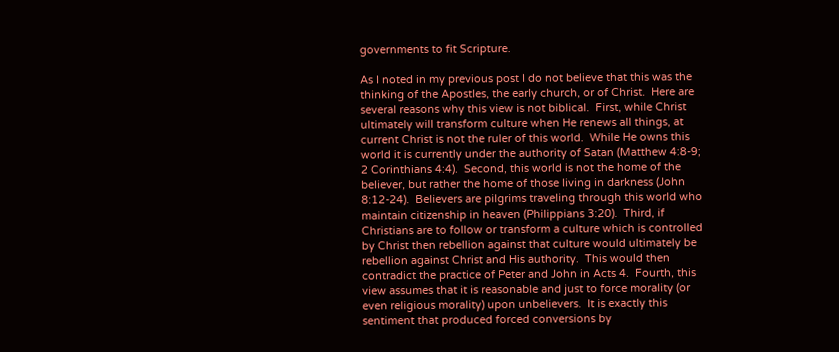governments to fit Scripture.

As I noted in my previous post I do not believe that this was the thinking of the Apostles, the early church, or of Christ.  Here are several reasons why this view is not biblical.  First, while Christ ultimately will transform culture when He renews all things, at current Christ is not the ruler of this world.  While He owns this world it is currently under the authority of Satan (Matthew 4:8-9; 2 Corinthians 4:4).  Second, this world is not the home of the believer, but rather the home of those living in darkness (John 8:12-24).  Believers are pilgrims traveling through this world who maintain citizenship in heaven (Philippians 3:20).  Third, if Christians are to follow or transform a culture which is controlled by Christ then rebellion against that culture would ultimately be rebellion against Christ and His authority.  This would then contradict the practice of Peter and John in Acts 4.  Fourth, this view assumes that it is reasonable and just to force morality (or even religious morality) upon unbelievers.  It is exactly this sentiment that produced forced conversions by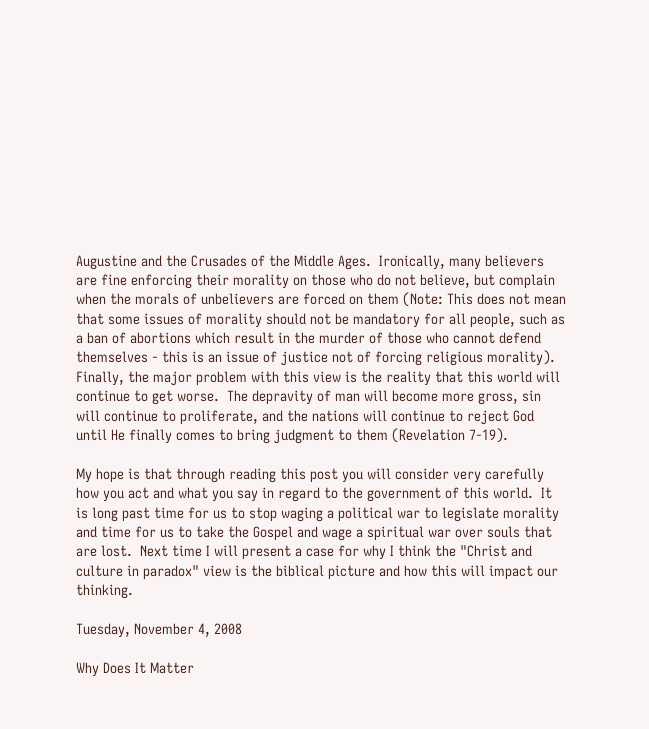Augustine and the Crusades of the Middle Ages.  Ironically, many believers are fine enforcing their morality on those who do not believe, but complain when the morals of unbelievers are forced on them (Note: This does not mean that some issues of morality should not be mandatory for all people, such as a ban of abortions which result in the murder of those who cannot defend themselves - this is an issue of justice not of forcing religious morality).  Finally, the major problem with this view is the reality that this world will continue to get worse.  The depravity of man will become more gross, sin will continue to proliferate, and the nations will continue to reject God until He finally comes to bring judgment to them (Revelation 7-19).

My hope is that through reading this post you will consider very carefully how you act and what you say in regard to the government of this world.  It is long past time for us to stop waging a political war to legislate morality and time for us to take the Gospel and wage a spiritual war over souls that are lost.  Next time I will present a case for why I think the "Christ and culture in paradox" view is the biblical picture and how this will impact our thinking.

Tuesday, November 4, 2008

Why Does It Matter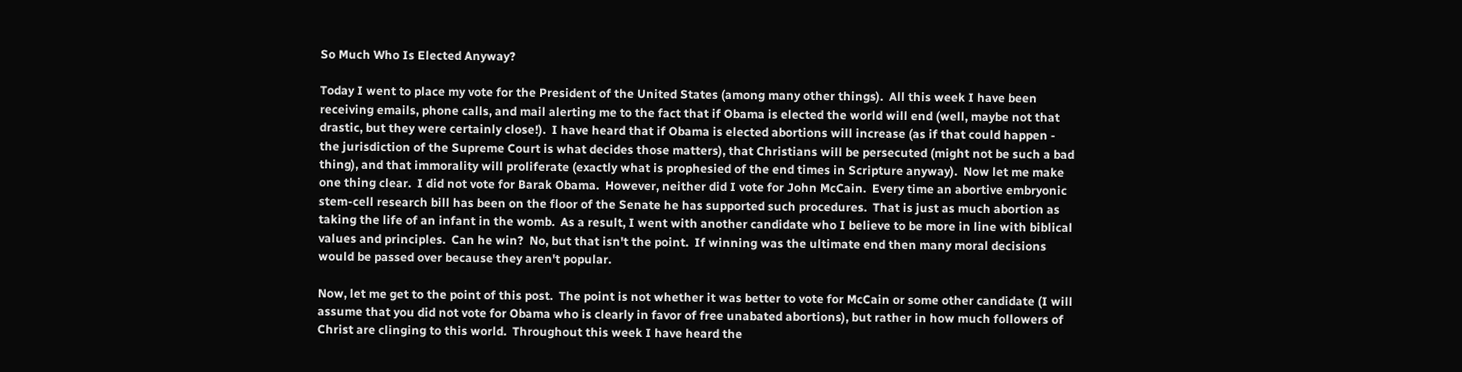So Much Who Is Elected Anyway?

Today I went to place my vote for the President of the United States (among many other things).  All this week I have been receiving emails, phone calls, and mail alerting me to the fact that if Obama is elected the world will end (well, maybe not that drastic, but they were certainly close!).  I have heard that if Obama is elected abortions will increase (as if that could happen - the jurisdiction of the Supreme Court is what decides those matters), that Christians will be persecuted (might not be such a bad thing), and that immorality will proliferate (exactly what is prophesied of the end times in Scripture anyway).  Now let me make one thing clear.  I did not vote for Barak Obama.  However, neither did I vote for John McCain.  Every time an abortive embryonic stem-cell research bill has been on the floor of the Senate he has supported such procedures.  That is just as much abortion as taking the life of an infant in the womb.  As a result, I went with another candidate who I believe to be more in line with biblical values and principles.  Can he win?  No, but that isn't the point.  If winning was the ultimate end then many moral decisions would be passed over because they aren't popular.

Now, let me get to the point of this post.  The point is not whether it was better to vote for McCain or some other candidate (I will assume that you did not vote for Obama who is clearly in favor of free unabated abortions), but rather in how much followers of Christ are clinging to this world.  Throughout this week I have heard the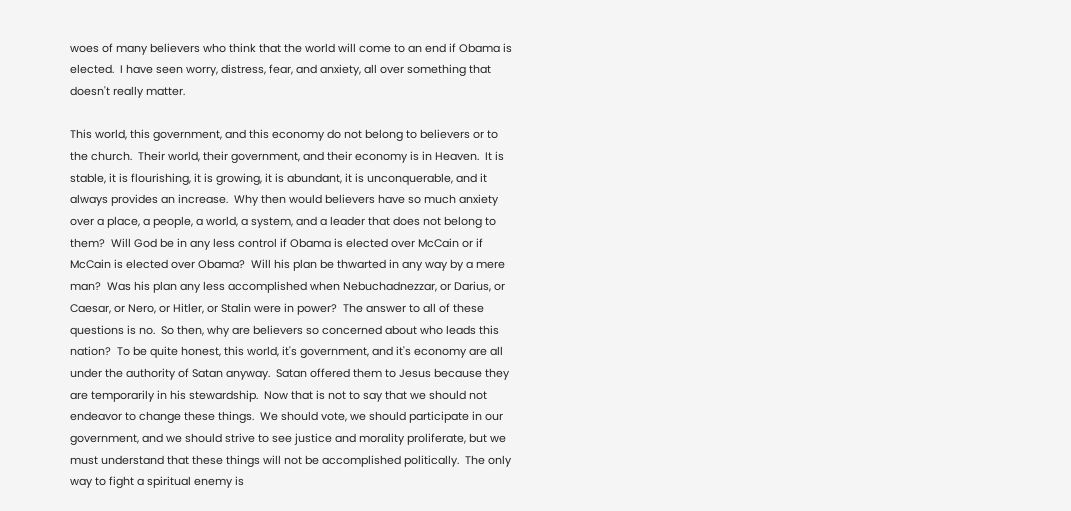woes of many believers who think that the world will come to an end if Obama is elected.  I have seen worry, distress, fear, and anxiety, all over something that doesn't really matter.

This world, this government, and this economy do not belong to believers or to the church.  Their world, their government, and their economy is in Heaven.  It is stable, it is flourishing, it is growing, it is abundant, it is unconquerable, and it always provides an increase.  Why then would believers have so much anxiety over a place, a people, a world, a system, and a leader that does not belong to them?  Will God be in any less control if Obama is elected over McCain or if McCain is elected over Obama?  Will his plan be thwarted in any way by a mere man?  Was his plan any less accomplished when Nebuchadnezzar, or Darius, or Caesar, or Nero, or Hitler, or Stalin were in power?  The answer to all of these questions is no.  So then, why are believers so concerned about who leads this nation?  To be quite honest, this world, it's government, and it's economy are all under the authority of Satan anyway.  Satan offered them to Jesus because they are temporarily in his stewardship.  Now that is not to say that we should not endeavor to change these things.  We should vote, we should participate in our government, and we should strive to see justice and morality proliferate, but we must understand that these things will not be accomplished politically.  The only way to fight a spiritual enemy is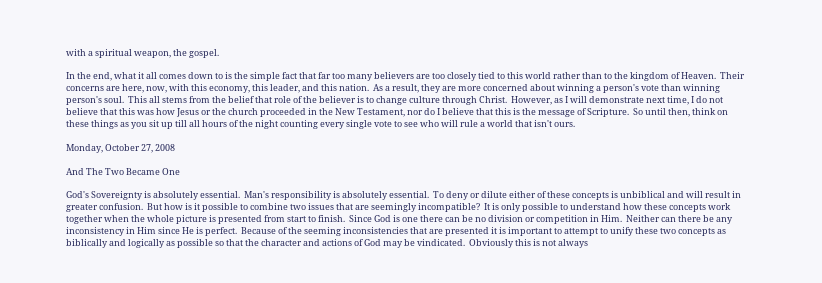with a spiritual weapon, the gospel.

In the end, what it all comes down to is the simple fact that far too many believers are too closely tied to this world rather than to the kingdom of Heaven.  Their concerns are here, now, with this economy, this leader, and this nation.  As a result, they are more concerned about winning a person's vote than winning person's soul.  This all stems from the belief that role of the believer is to change culture through Christ.  However, as I will demonstrate next time, I do not believe that this was how Jesus or the church proceeded in the New Testament, nor do I believe that this is the message of Scripture.  So until then, think on these things as you sit up till all hours of the night counting every single vote to see who will rule a world that isn't ours.

Monday, October 27, 2008

And The Two Became One

God's Sovereignty is absolutely essential.  Man's responsibility is absolutely essential.  To deny or dilute either of these concepts is unbiblical and will result in greater confusion.  But how is it possible to combine two issues that are seemingly incompatible?  It is only possible to understand how these concepts work together when the whole picture is presented from start to finish.  Since God is one there can be no division or competition in Him.  Neither can there be any inconsistency in Him since He is perfect.  Because of the seeming inconsistencies that are presented it is important to attempt to unify these two concepts as biblically and logically as possible so that the character and actions of God may be vindicated.  Obviously this is not always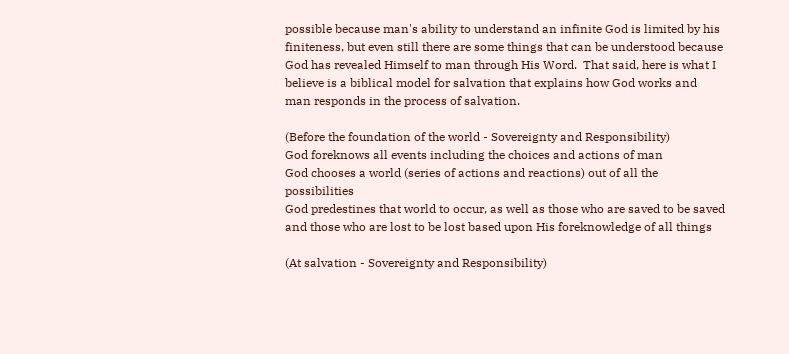possible because man's ability to understand an infinite God is limited by his finiteness, but even still there are some things that can be understood because God has revealed Himself to man through His Word.  That said, here is what I believe is a biblical model for salvation that explains how God works and man responds in the process of salvation.

(Before the foundation of the world - Sovereignty and Responsibility)
God foreknows all events including the choices and actions of man
God chooses a world (series of actions and reactions) out of all the possibilities
God predestines that world to occur, as well as those who are saved to be saved and those who are lost to be lost based upon His foreknowledge of all things

(At salvation - Sovereignty and Responsibility)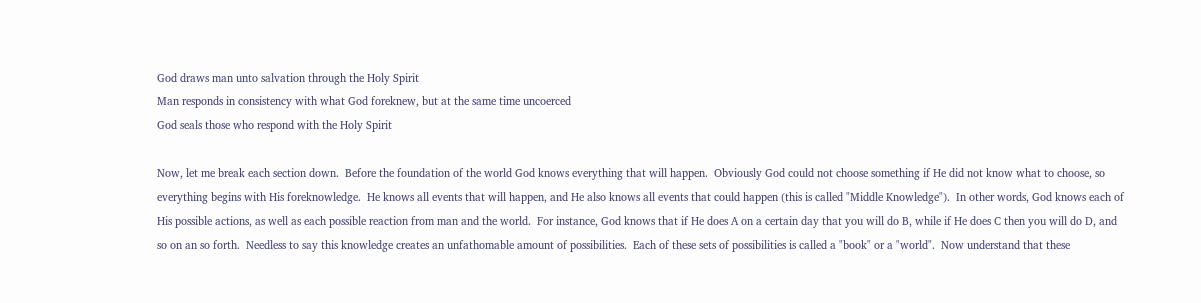God draws man unto salvation through the Holy Spirit
Man responds in consistency with what God foreknew, but at the same time uncoerced
God seals those who respond with the Holy Spirit

Now, let me break each section down.  Before the foundation of the world God knows everything that will happen.  Obviously God could not choose something if He did not know what to choose, so everything begins with His foreknowledge.  He knows all events that will happen, and He also knows all events that could happen (this is called "Middle Knowledge").  In other words, God knows each of His possible actions, as well as each possible reaction from man and the world.  For instance, God knows that if He does A on a certain day that you will do B, while if He does C then you will do D, and so on an so forth.  Needless to say this knowledge creates an unfathomable amount of possibilities.  Each of these sets of possibilities is called a "book" or a "world".  Now understand that these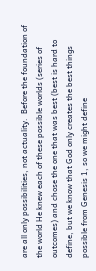are all only possibilities, not actuality.  Before the foundation of the world He knew each of these possible worlds (series of outcomes) and chose the one that was best (best is hard to define, but we know that God only creates the best things possible from Genesis 1, so we might define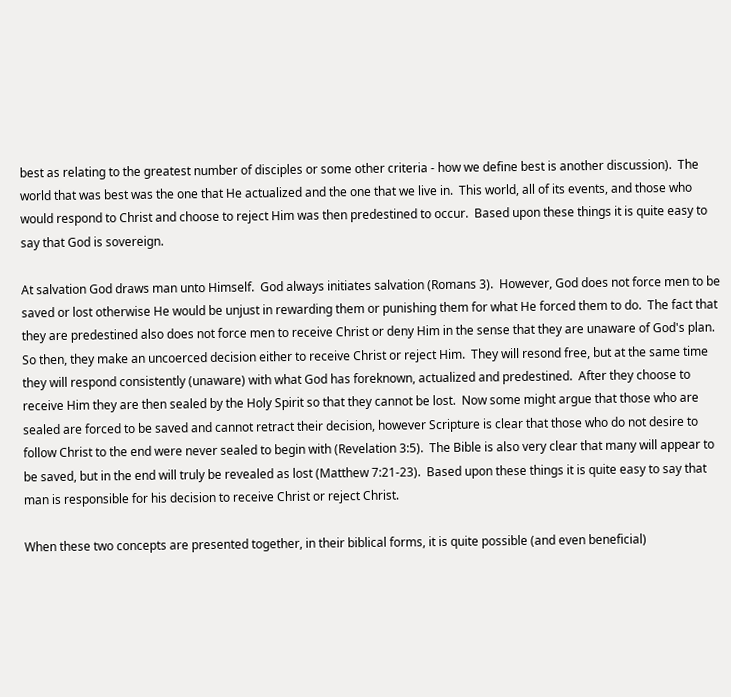best as relating to the greatest number of disciples or some other criteria - how we define best is another discussion).  The world that was best was the one that He actualized and the one that we live in.  This world, all of its events, and those who would respond to Christ and choose to reject Him was then predestined to occur.  Based upon these things it is quite easy to say that God is sovereign.

At salvation God draws man unto Himself.  God always initiates salvation (Romans 3).  However, God does not force men to be saved or lost otherwise He would be unjust in rewarding them or punishing them for what He forced them to do.  The fact that they are predestined also does not force men to receive Christ or deny Him in the sense that they are unaware of God's plan.   So then, they make an uncoerced decision either to receive Christ or reject Him.  They will resond free, but at the same time they will respond consistently (unaware) with what God has foreknown, actualized and predestined.  After they choose to receive Him they are then sealed by the Holy Spirit so that they cannot be lost.  Now some might argue that those who are sealed are forced to be saved and cannot retract their decision, however Scripture is clear that those who do not desire to follow Christ to the end were never sealed to begin with (Revelation 3:5).  The Bible is also very clear that many will appear to be saved, but in the end will truly be revealed as lost (Matthew 7:21-23).  Based upon these things it is quite easy to say that man is responsible for his decision to receive Christ or reject Christ.

When these two concepts are presented together, in their biblical forms, it is quite possible (and even beneficial)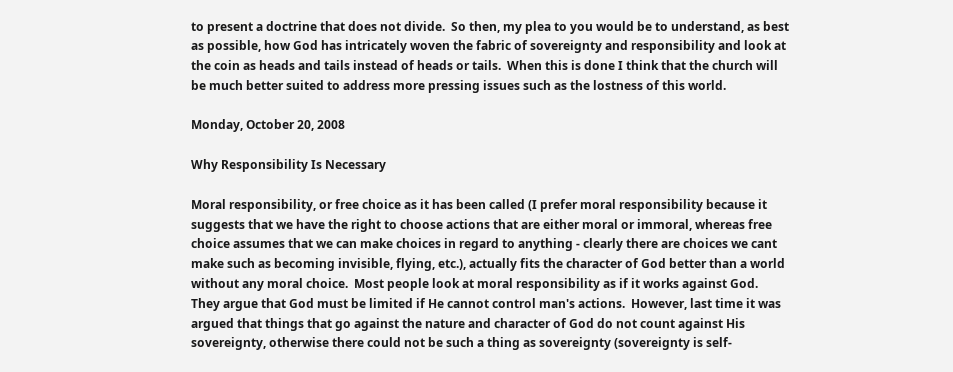to present a doctrine that does not divide.  So then, my plea to you would be to understand, as best as possible, how God has intricately woven the fabric of sovereignty and responsibility and look at the coin as heads and tails instead of heads or tails.  When this is done I think that the church will be much better suited to address more pressing issues such as the lostness of this world.

Monday, October 20, 2008

Why Responsibility Is Necessary

Moral responsibility, or free choice as it has been called (I prefer moral responsibility because it suggests that we have the right to choose actions that are either moral or immoral, whereas free choice assumes that we can make choices in regard to anything - clearly there are choices we cant make such as becoming invisible, flying, etc.), actually fits the character of God better than a world without any moral choice.  Most people look at moral responsibility as if it works against God.  They argue that God must be limited if He cannot control man's actions.  However, last time it was argued that things that go against the nature and character of God do not count against His sovereignty, otherwise there could not be such a thing as sovereignty (sovereignty is self-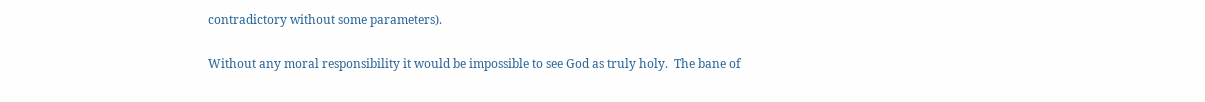contradictory without some parameters).

Without any moral responsibility it would be impossible to see God as truly holy.  The bane of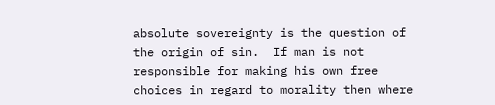absolute sovereignty is the question of the origin of sin.  If man is not responsible for making his own free choices in regard to morality then where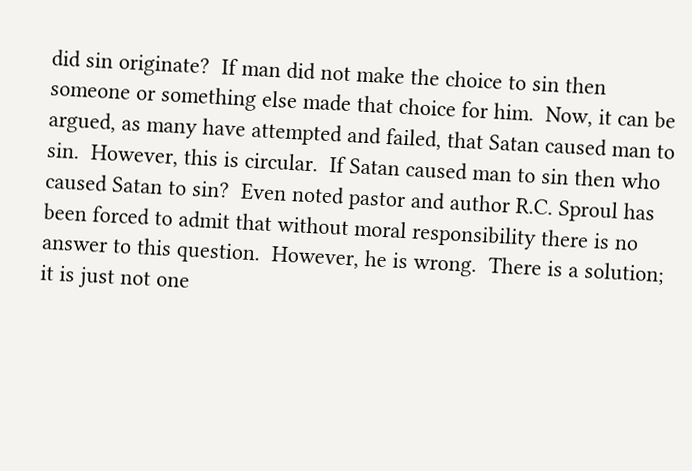did sin originate?  If man did not make the choice to sin then someone or something else made that choice for him.  Now, it can be argued, as many have attempted and failed, that Satan caused man to sin.  However, this is circular.  If Satan caused man to sin then who caused Satan to sin?  Even noted pastor and author R.C. Sproul has been forced to admit that without moral responsibility there is no answer to this question.  However, he is wrong.  There is a solution; it is just not one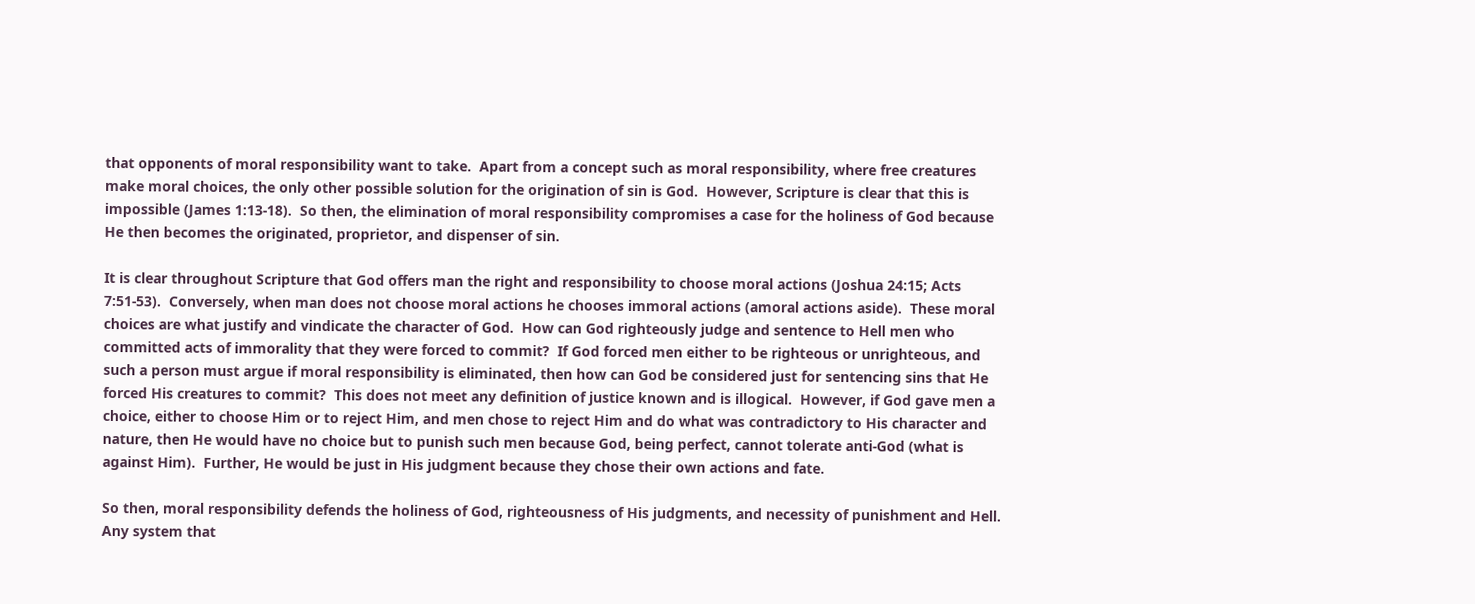that opponents of moral responsibility want to take.  Apart from a concept such as moral responsibility, where free creatures make moral choices, the only other possible solution for the origination of sin is God.  However, Scripture is clear that this is impossible (James 1:13-18).  So then, the elimination of moral responsibility compromises a case for the holiness of God because He then becomes the originated, proprietor, and dispenser of sin.

It is clear throughout Scripture that God offers man the right and responsibility to choose moral actions (Joshua 24:15; Acts 7:51-53).  Conversely, when man does not choose moral actions he chooses immoral actions (amoral actions aside).  These moral choices are what justify and vindicate the character of God.  How can God righteously judge and sentence to Hell men who committed acts of immorality that they were forced to commit?  If God forced men either to be righteous or unrighteous, and such a person must argue if moral responsibility is eliminated, then how can God be considered just for sentencing sins that He forced His creatures to commit?  This does not meet any definition of justice known and is illogical.  However, if God gave men a choice, either to choose Him or to reject Him, and men chose to reject Him and do what was contradictory to His character and nature, then He would have no choice but to punish such men because God, being perfect, cannot tolerate anti-God (what is against Him).  Further, He would be just in His judgment because they chose their own actions and fate.

So then, moral responsibility defends the holiness of God, righteousness of His judgments, and necessity of punishment and Hell.  Any system that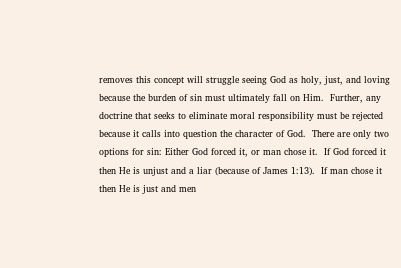removes this concept will struggle seeing God as holy, just, and loving because the burden of sin must ultimately fall on Him.  Further, any doctrine that seeks to eliminate moral responsibility must be rejected because it calls into question the character of God.  There are only two options for sin: Either God forced it, or man chose it.  If God forced it then He is unjust and a liar (because of James 1:13).  If man chose it then He is just and men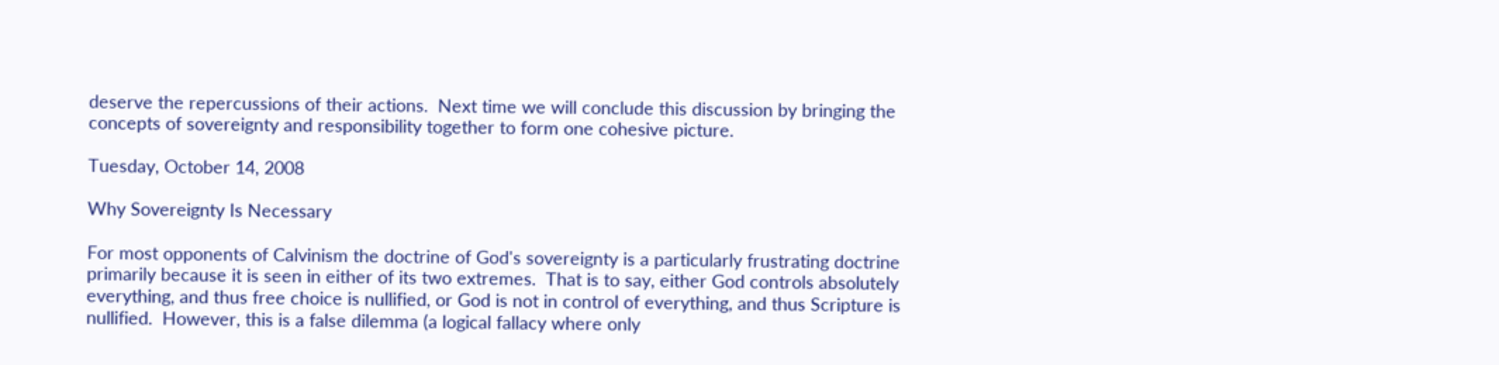deserve the repercussions of their actions.  Next time we will conclude this discussion by bringing the concepts of sovereignty and responsibility together to form one cohesive picture.

Tuesday, October 14, 2008

Why Sovereignty Is Necessary

For most opponents of Calvinism the doctrine of God's sovereignty is a particularly frustrating doctrine primarily because it is seen in either of its two extremes.  That is to say, either God controls absolutely everything, and thus free choice is nullified, or God is not in control of everything, and thus Scripture is nullified.  However, this is a false dilemma (a logical fallacy where only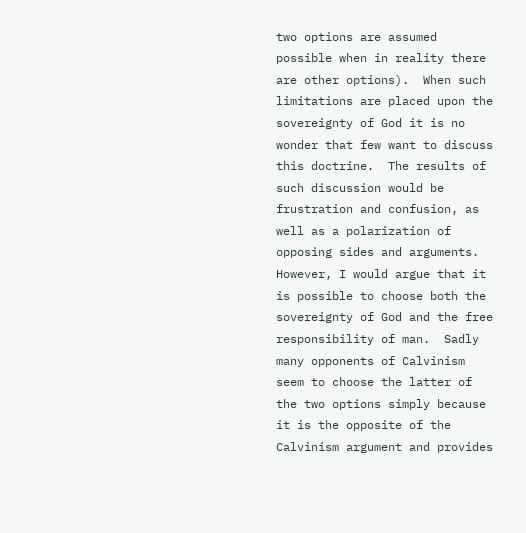two options are assumed possible when in reality there are other options).  When such limitations are placed upon the sovereignty of God it is no wonder that few want to discuss this doctrine.  The results of such discussion would be frustration and confusion, as well as a polarization of opposing sides and arguments.  However, I would argue that it is possible to choose both the sovereignty of God and the free responsibility of man.  Sadly many opponents of Calvinism seem to choose the latter of the two options simply because it is the opposite of the Calvinism argument and provides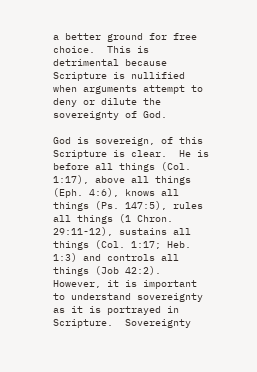a better ground for free choice.  This is detrimental because Scripture is nullified when arguments attempt to deny or dilute the sovereignty of God.

God is sovereign, of this Scripture is clear.  He is before all things (Col. 1:17), above all things (Eph. 4:6), knows all things (Ps. 147:5), rules all things (1 Chron. 29:11-12), sustains all things (Col. 1:17; Heb. 1:3) and controls all things (Job 42:2).  However, it is important to understand sovereignty as it is portrayed in Scripture.  Sovereignty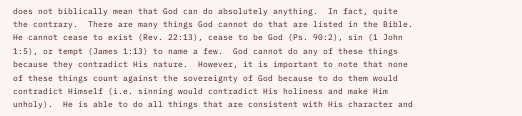does not biblically mean that God can do absolutely anything.  In fact, quite the contrary.  There are many things God cannot do that are listed in the Bible.  He cannot cease to exist (Rev. 22:13), cease to be God (Ps. 90:2), sin (1 John 1:5), or tempt (James 1:13) to name a few.  God cannot do any of these things because they contradict His nature.  However, it is important to note that none of these things count against the sovereignty of God because to do them would contradict Himself (i.e. sinning would contradict His holiness and make Him unholy).  He is able to do all things that are consistent with His character and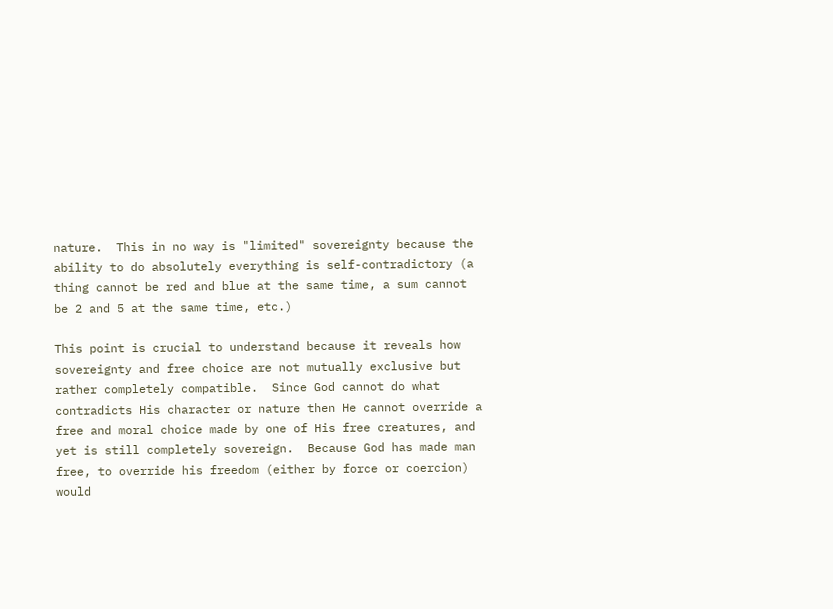nature.  This in no way is "limited" sovereignty because the ability to do absolutely everything is self-contradictory (a thing cannot be red and blue at the same time, a sum cannot be 2 and 5 at the same time, etc.)

This point is crucial to understand because it reveals how sovereignty and free choice are not mutually exclusive but rather completely compatible.  Since God cannot do what contradicts His character or nature then He cannot override a free and moral choice made by one of His free creatures, and yet is still completely sovereign.  Because God has made man free, to override his freedom (either by force or coercion) would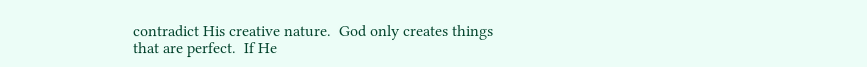contradict His creative nature.  God only creates things that are perfect.  If He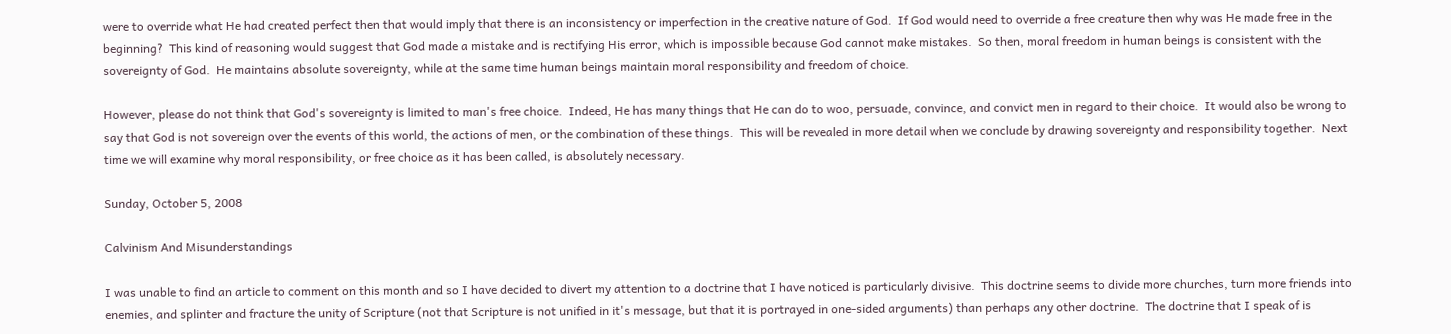were to override what He had created perfect then that would imply that there is an inconsistency or imperfection in the creative nature of God.  If God would need to override a free creature then why was He made free in the beginning?  This kind of reasoning would suggest that God made a mistake and is rectifying His error, which is impossible because God cannot make mistakes.  So then, moral freedom in human beings is consistent with the sovereignty of God.  He maintains absolute sovereignty, while at the same time human beings maintain moral responsibility and freedom of choice.

However, please do not think that God's sovereignty is limited to man's free choice.  Indeed, He has many things that He can do to woo, persuade, convince, and convict men in regard to their choice.  It would also be wrong to say that God is not sovereign over the events of this world, the actions of men, or the combination of these things.  This will be revealed in more detail when we conclude by drawing sovereignty and responsibility together.  Next time we will examine why moral responsibility, or free choice as it has been called, is absolutely necessary.

Sunday, October 5, 2008

Calvinism And Misunderstandings

I was unable to find an article to comment on this month and so I have decided to divert my attention to a doctrine that I have noticed is particularly divisive.  This doctrine seems to divide more churches, turn more friends into enemies, and splinter and fracture the unity of Scripture (not that Scripture is not unified in it's message, but that it is portrayed in one-sided arguments) than perhaps any other doctrine.  The doctrine that I speak of is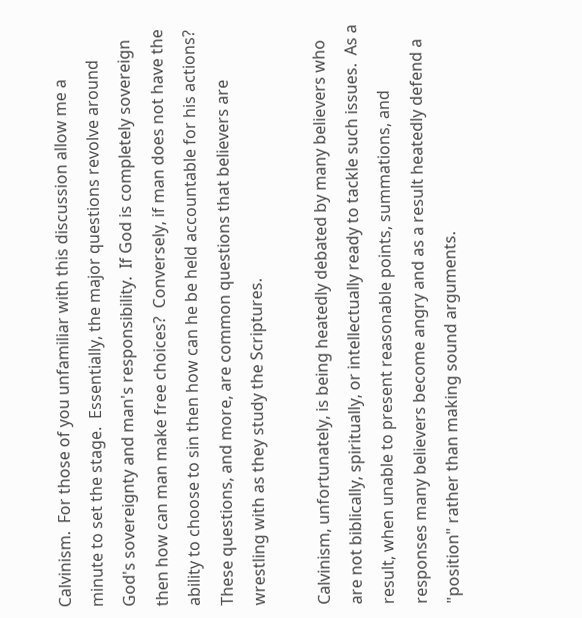Calvinism.  For those of you unfamiliar with this discussion allow me a minute to set the stage.  Essentially, the major questions revolve around God's sovereignty and man's responsibility.  If God is completely sovereign then how can man make free choices?  Conversely, if man does not have the ability to choose to sin then how can he be held accountable for his actions?  These questions, and more, are common questions that believers are wrestling with as they study the Scriptures.

Calvinism, unfortunately, is being heatedly debated by many believers who are not biblically, spiritually, or intellectually ready to tackle such issues.  As a result, when unable to present reasonable points, summations, and responses many believers become angry and as a result heatedly defend a "position" rather than making sound arguments.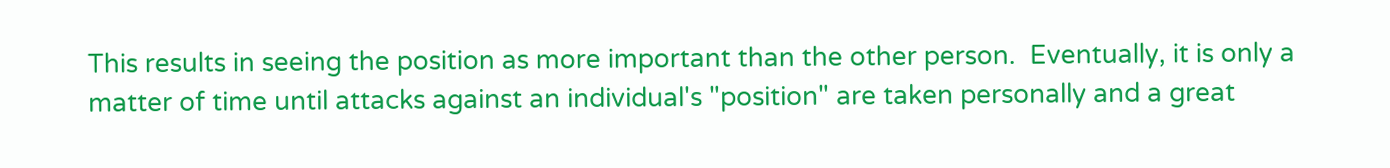This results in seeing the position as more important than the other person.  Eventually, it is only a matter of time until attacks against an individual's "position" are taken personally and a great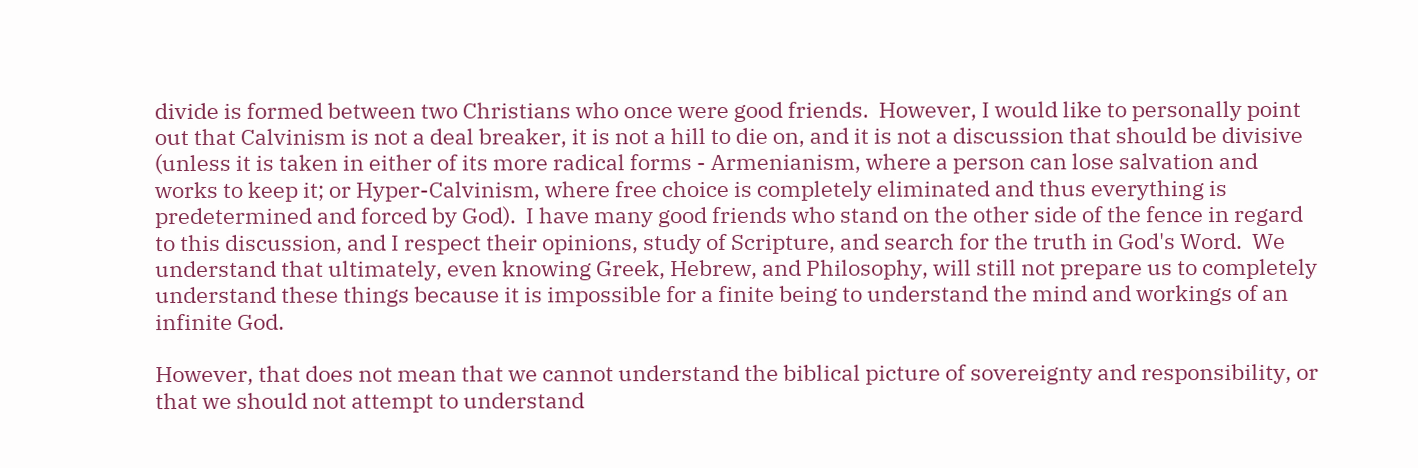divide is formed between two Christians who once were good friends.  However, I would like to personally point out that Calvinism is not a deal breaker, it is not a hill to die on, and it is not a discussion that should be divisive (unless it is taken in either of its more radical forms - Armenianism, where a person can lose salvation and works to keep it; or Hyper-Calvinism, where free choice is completely eliminated and thus everything is predetermined and forced by God).  I have many good friends who stand on the other side of the fence in regard to this discussion, and I respect their opinions, study of Scripture, and search for the truth in God's Word.  We understand that ultimately, even knowing Greek, Hebrew, and Philosophy, will still not prepare us to completely understand these things because it is impossible for a finite being to understand the mind and workings of an infinite God.

However, that does not mean that we cannot understand the biblical picture of sovereignty and responsibility, or that we should not attempt to understand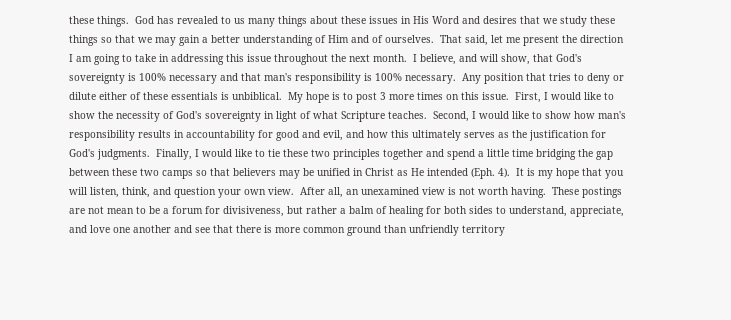these things.  God has revealed to us many things about these issues in His Word and desires that we study these things so that we may gain a better understanding of Him and of ourselves.  That said, let me present the direction I am going to take in addressing this issue throughout the next month.  I believe, and will show, that God's sovereignty is 100% necessary and that man's responsibility is 100% necessary.  Any position that tries to deny or dilute either of these essentials is unbiblical.  My hope is to post 3 more times on this issue.  First, I would like to show the necessity of God's sovereignty in light of what Scripture teaches.  Second, I would like to show how man's responsibility results in accountability for good and evil, and how this ultimately serves as the justification for God's judgments.  Finally, I would like to tie these two principles together and spend a little time bridging the gap between these two camps so that believers may be unified in Christ as He intended (Eph. 4).  It is my hope that you will listen, think, and question your own view.  After all, an unexamined view is not worth having.  These postings are not mean to be a forum for divisiveness, but rather a balm of healing for both sides to understand, appreciate, and love one another and see that there is more common ground than unfriendly territory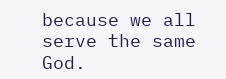because we all serve the same God.